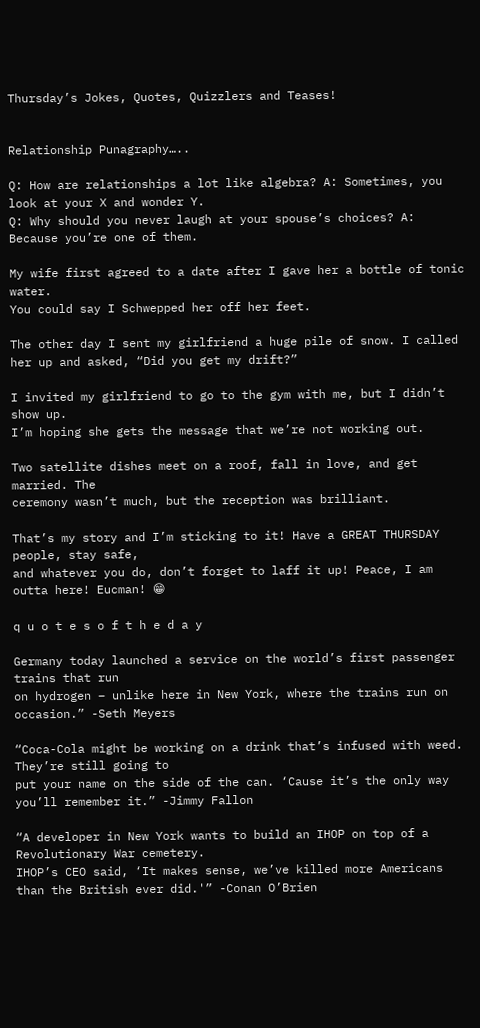Thursday’s Jokes, Quotes, Quizzlers and Teases!


Relationship Punagraphy…..

Q: How are relationships a lot like algebra? A: Sometimes, you look at your X and wonder Y.
Q: Why should you never laugh at your spouse’s choices? A: Because you’re one of them.

My wife first agreed to a date after I gave her a bottle of tonic water.
You could say I Schwepped her off her feet.

The other day I sent my girlfriend a huge pile of snow. I called
her up and asked, “Did you get my drift?”

I invited my girlfriend to go to the gym with me, but I didn’t show up.
I’m hoping she gets the message that we’re not working out.

Two satellite dishes meet on a roof, fall in love, and get married. The
ceremony wasn’t much, but the reception was brilliant.

That’s my story and I’m sticking to it! Have a GREAT THURSDAY people, stay safe,
and whatever you do, don’t forget to laff it up! Peace, I am outta here! Eucman! 😁

q u o t e s o f t h e d a y

Germany today launched a service on the world’s first passenger trains that run
on hydrogen – unlike here in New York, where the trains run on occasion.” -Seth Meyers

“Coca-Cola might be working on a drink that’s infused with weed. They’re still going to
put your name on the side of the can. ‘Cause it’s the only way you’ll remember it.” -Jimmy Fallon

“A developer in New York wants to build an IHOP on top of a Revolutionary War cemetery.
IHOP’s CEO said, ‘It makes sense, we’ve killed more Americans than the British ever did.'” -Conan O’Brien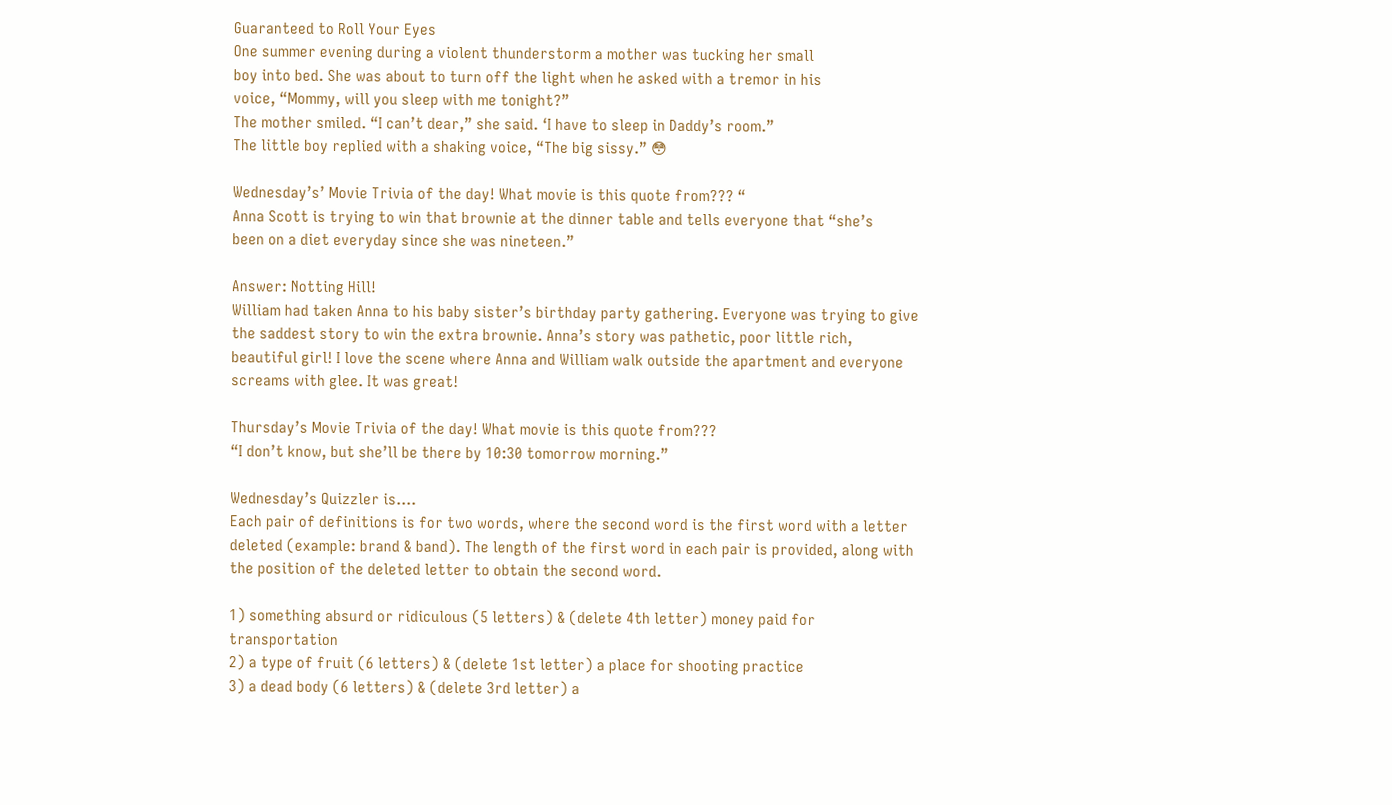Guaranteed to Roll Your Eyes
One summer evening during a violent thunderstorm a mother was tucking her small
boy into bed. She was about to turn off the light when he asked with a tremor in his
voice, “Mommy, will you sleep with me tonight?”
The mother smiled. “I can’t dear,” she said. ‘I have to sleep in Daddy’s room.”
The little boy replied with a shaking voice, “The big sissy.” 😳

Wednesday’s’ Movie Trivia of the day! What movie is this quote from??? “
Anna Scott is trying to win that brownie at the dinner table and tells everyone that “she’s
been on a diet everyday since she was nineteen.”

Answer: Notting Hill!
William had taken Anna to his baby sister’s birthday party gathering. Everyone was trying to give the saddest story to win the extra brownie. Anna’s story was pathetic, poor little rich, beautiful girl! I love the scene where Anna and William walk outside the apartment and everyone screams with glee. It was great!

Thursday’s Movie Trivia of the day! What movie is this quote from???
“I don’t know, but she’ll be there by 10:30 tomorrow morning.”

Wednesday’s Quizzler is….
Each pair of definitions is for two words, where the second word is the first word with a letter deleted (example: brand & band). The length of the first word in each pair is provided, along with the position of the deleted letter to obtain the second word.

1) something absurd or ridiculous (5 letters) & (delete 4th letter) money paid for transportation
2) a type of fruit (6 letters) & (delete 1st letter) a place for shooting practice
3) a dead body (6 letters) & (delete 3rd letter) a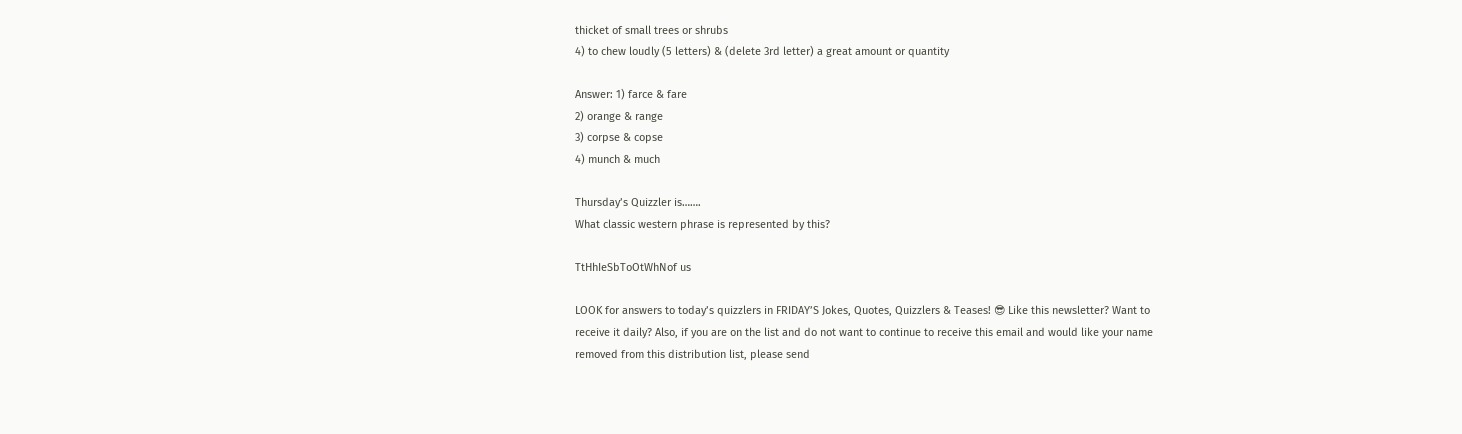thicket of small trees or shrubs
4) to chew loudly (5 letters) & (delete 3rd letter) a great amount or quantity

Answer: 1) farce & fare
2) orange & range
3) corpse & copse
4) munch & much

Thursday’s Quizzler is…….
What classic western phrase is represented by this?

TtHhIeSbToOtWhNof us

LOOK for answers to today’s quizzlers in FRIDAY’S Jokes, Quotes, Quizzlers & Teases! 😎 Like this newsletter? Want to receive it daily? Also, if you are on the list and do not want to continue to receive this email and would like your name removed from this distribution list, please send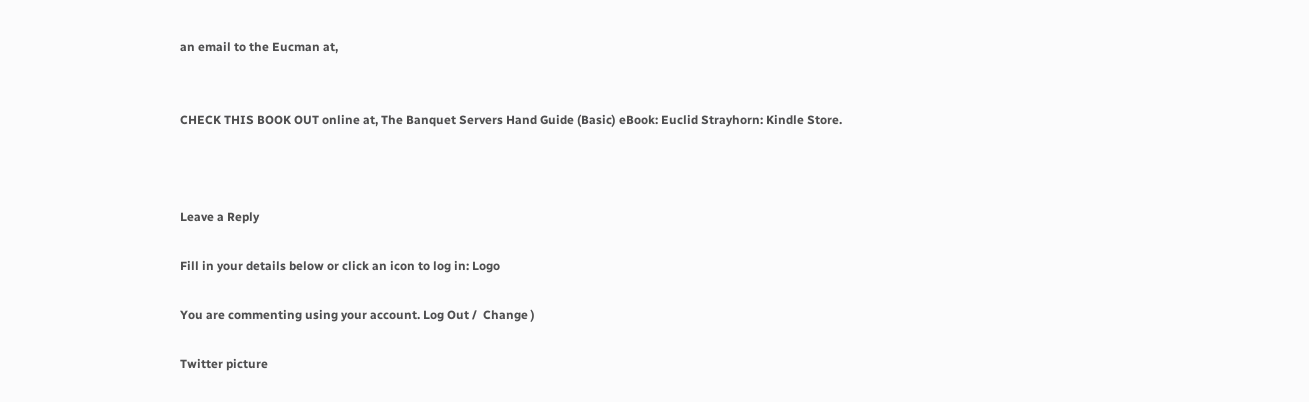an email to the Eucman at,


CHECK THIS BOOK OUT online at, The Banquet Servers Hand Guide (Basic) eBook: Euclid Strayhorn: Kindle Store.



Leave a Reply

Fill in your details below or click an icon to log in: Logo

You are commenting using your account. Log Out /  Change )

Twitter picture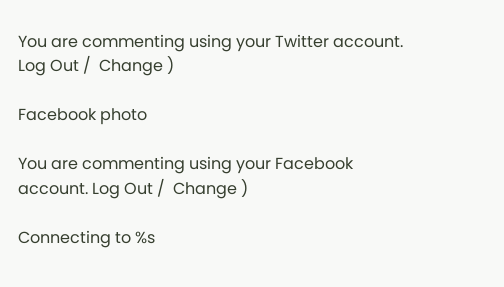You are commenting using your Twitter account. Log Out /  Change )

Facebook photo

You are commenting using your Facebook account. Log Out /  Change )

Connecting to %s